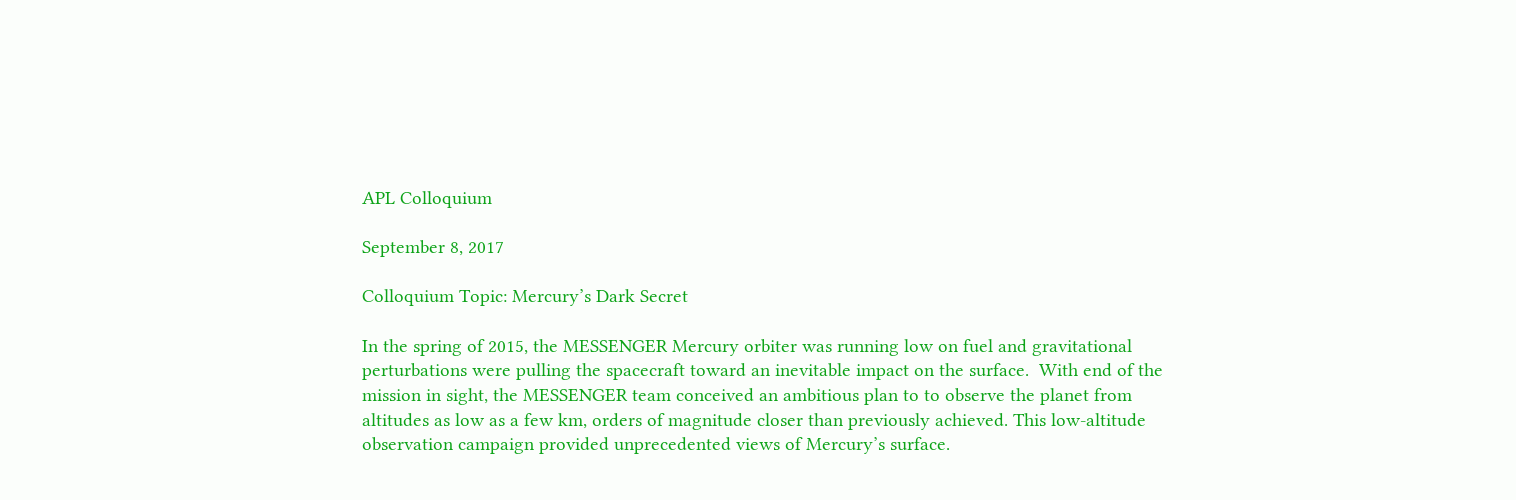APL Colloquium

September 8, 2017

Colloquium Topic: Mercury’s Dark Secret

In the spring of 2015, the MESSENGER Mercury orbiter was running low on fuel and gravitational perturbations were pulling the spacecraft toward an inevitable impact on the surface.  With end of the mission in sight, the MESSENGER team conceived an ambitious plan to to observe the planet from altitudes as low as a few km, orders of magnitude closer than previously achieved. This low-altitude observation campaign provided unprecedented views of Mercury’s surface.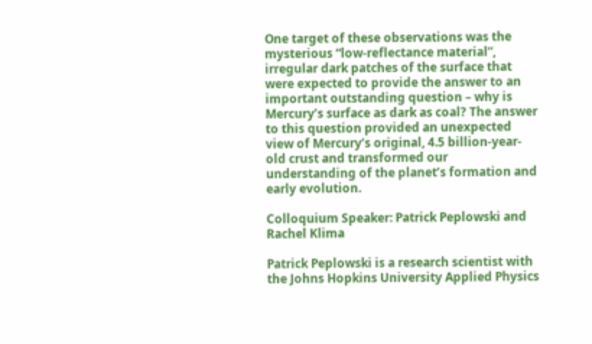One target of these observations was the mysterious “low-reflectance material”, irregular dark patches of the surface that were expected to provide the answer to an important outstanding question – why is Mercury’s surface as dark as coal? The answer to this question provided an unexpected view of Mercury’s original, 4.5 billion-year-old crust and transformed our understanding of the planet’s formation and early evolution.

Colloquium Speaker: Patrick Peplowski and Rachel Klima

Patrick Peplowski is a research scientist with the Johns Hopkins University Applied Physics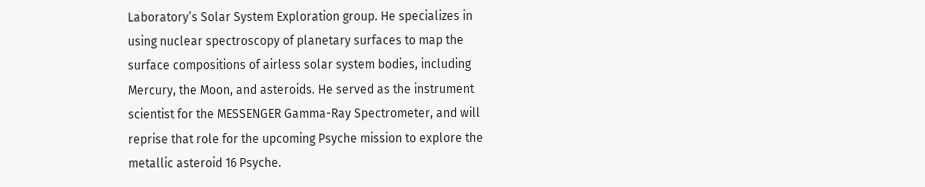Laboratory’s Solar System Exploration group. He specializes in using nuclear spectroscopy of planetary surfaces to map the surface compositions of airless solar system bodies, including Mercury, the Moon, and asteroids. He served as the instrument scientist for the MESSENGER Gamma-Ray Spectrometer, and will reprise that role for the upcoming Psyche mission to explore the metallic asteroid 16 Psyche.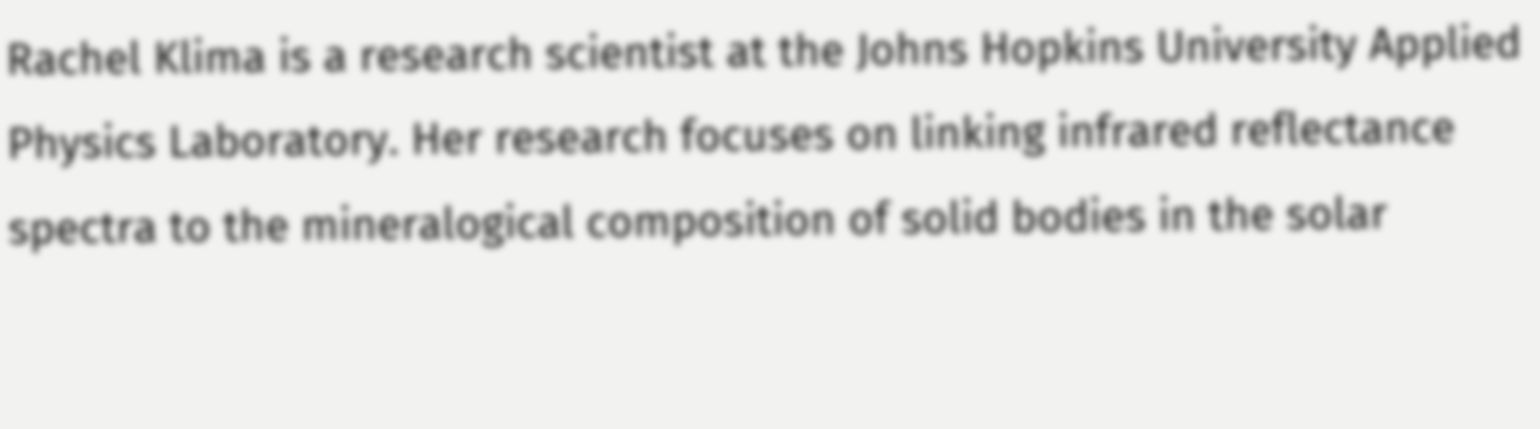Rachel Klima is a research scientist at the Johns Hopkins University Applied Physics Laboratory. Her research focuses on linking infrared reflectance spectra to the mineralogical composition of solid bodies in the solar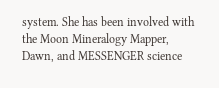system. She has been involved with the Moon Mineralogy Mapper, Dawn, and MESSENGER science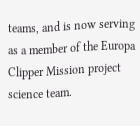teams, and is now serving as a member of the Europa Clipper Mission project science team.